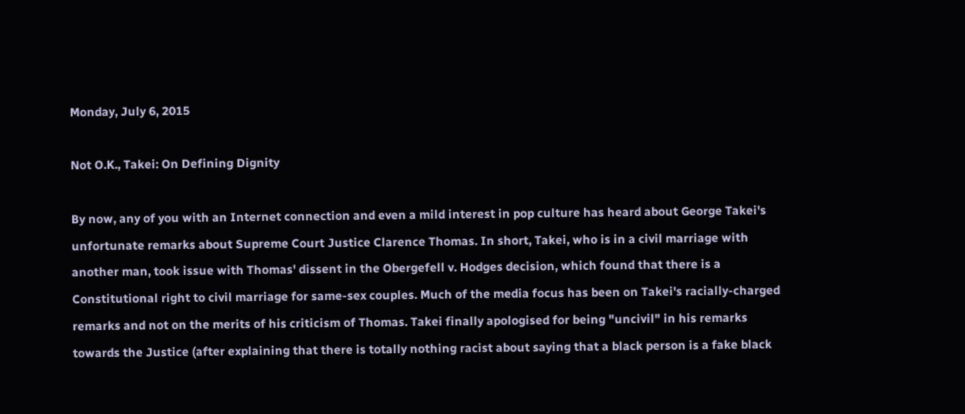Monday, July 6, 2015

Not O.K., Takei: On Defining Dignity

By now, any of you with an Internet connection and even a mild interest in pop culture has heard about George Takei's unfortunate remarks about Supreme Court Justice Clarence Thomas. In short, Takei, who is in a civil marriage with another man, took issue with Thomas' dissent in the Obergefell v. Hodges decision, which found that there is a Constitutional right to civil marriage for same-sex couples. Much of the media focus has been on Takei's racially-charged remarks and not on the merits of his criticism of Thomas. Takei finally apologised for being "uncivil" in his remarks towards the Justice (after explaining that there is totally nothing racist about saying that a black person is a fake black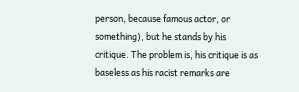person, because famous actor, or something), but he stands by his critique. The problem is, his critique is as baseless as his racist remarks are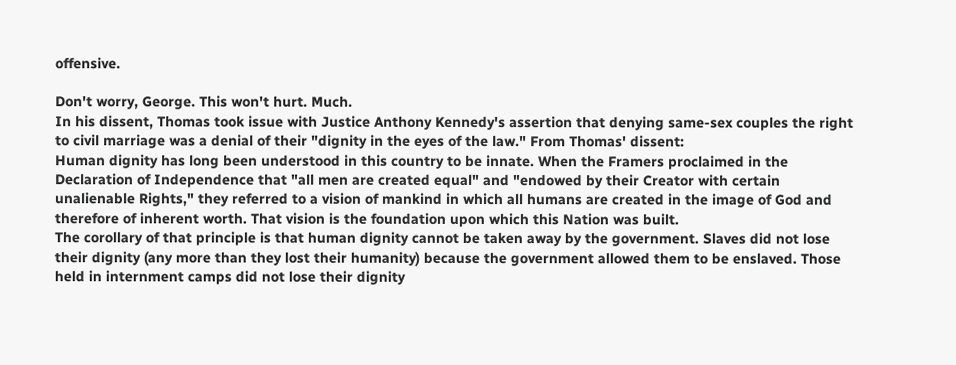offensive.

Don't worry, George. This won't hurt. Much.
In his dissent, Thomas took issue with Justice Anthony Kennedy's assertion that denying same-sex couples the right to civil marriage was a denial of their "dignity in the eyes of the law." From Thomas' dissent:
Human dignity has long been understood in this country to be innate. When the Framers proclaimed in the Declaration of Independence that "all men are created equal" and "endowed by their Creator with certain unalienable Rights," they referred to a vision of mankind in which all humans are created in the image of God and therefore of inherent worth. That vision is the foundation upon which this Nation was built.
The corollary of that principle is that human dignity cannot be taken away by the government. Slaves did not lose their dignity (any more than they lost their humanity) because the government allowed them to be enslaved. Those held in internment camps did not lose their dignity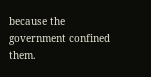because the government confined them.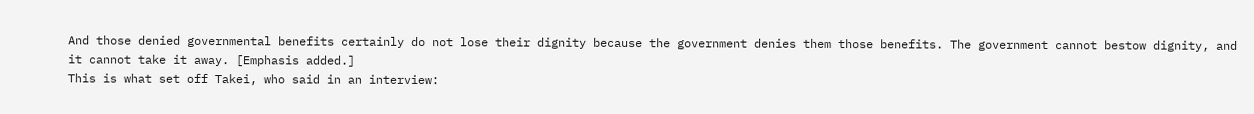And those denied governmental benefits certainly do not lose their dignity because the government denies them those benefits. The government cannot bestow dignity, and it cannot take it away. [Emphasis added.]
This is what set off Takei, who said in an interview: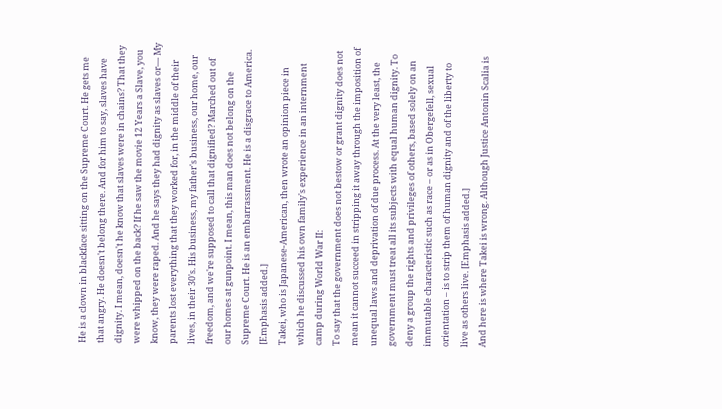He is a clown in blackface sitting on the Supreme Court. He gets me that angry. He doesn't belong there. And for him to say, slaves have dignity. I mean, doesn't he know that slaves were in chains? That they were whipped on the back? If he saw the movie 12 Years a Slave, you know, they were raped. And he says they had dignity as slaves or— My parents lost everything that they worked for, in the middle of their lives, in their 30's. His business, my father's business, our home, our freedom, and we're supposed to call that dignified? Marched out of our homes at gunpoint. I mean, this man does not belong on the Supreme Court. He is an embarrassment. He is a disgrace to America. [Emphasis added.]
Takei, who is Japanese-American, then wrote an opinion piece in which he discussed his own family's experience in an internment camp during World War II:
To say that the government does not bestow or grant dignity does not mean it cannot succeed in stripping it away through the imposition of unequal laws and deprivation of due process. At the very least, the government must treat all its subjects with equal human dignity. To deny a group the rights and privileges of others, based solely on an immutable characteristic such as race – or as in Obergefell, sexual orientation – is to strip them of human dignity and of the liberty to live as others live. [Emphasis added.]
And here is where Takei is wrong. Although Justice Antonin Scalia is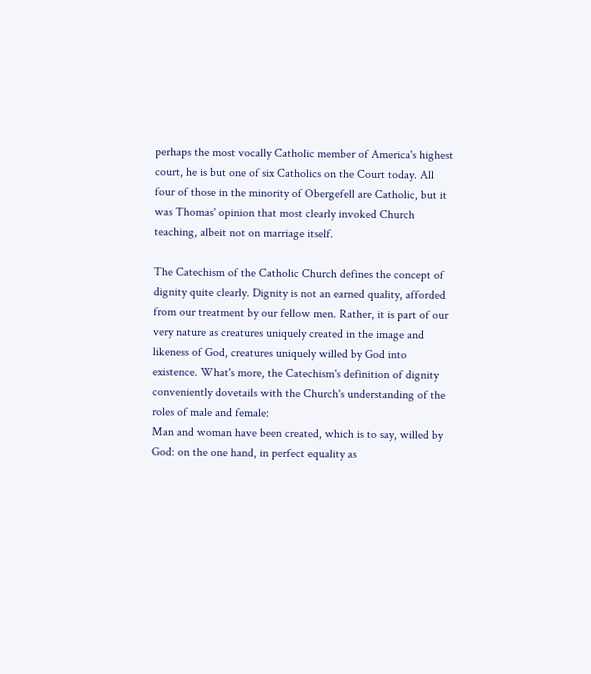perhaps the most vocally Catholic member of America's highest court, he is but one of six Catholics on the Court today. All four of those in the minority of Obergefell are Catholic, but it was Thomas' opinion that most clearly invoked Church teaching, albeit not on marriage itself.

The Catechism of the Catholic Church defines the concept of dignity quite clearly. Dignity is not an earned quality, afforded from our treatment by our fellow men. Rather, it is part of our very nature as creatures uniquely created in the image and likeness of God, creatures uniquely willed by God into existence. What's more, the Catechism's definition of dignity conveniently dovetails with the Church's understanding of the roles of male and female:
Man and woman have been created, which is to say, willed by God: on the one hand, in perfect equality as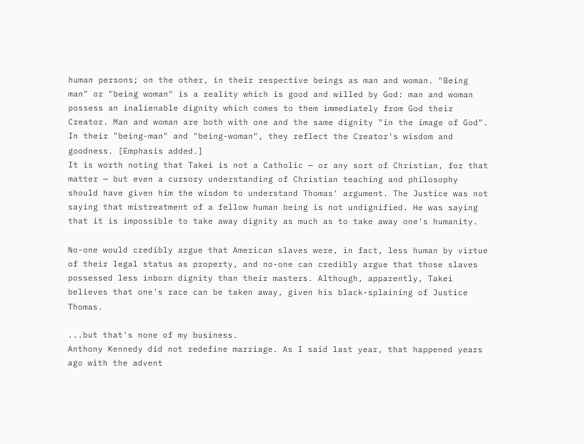human persons; on the other, in their respective beings as man and woman. "Being man" or "being woman" is a reality which is good and willed by God: man and woman possess an inalienable dignity which comes to them immediately from God their Creator. Man and woman are both with one and the same dignity "in the image of God". In their "being-man" and "being-woman", they reflect the Creator's wisdom and goodness. [Emphasis added.]
It is worth noting that Takei is not a Catholic — or any sort of Christian, for that matter — but even a cursory understanding of Christian teaching and philosophy should have given him the wisdom to understand Thomas' argument. The Justice was not saying that mistreatment of a fellow human being is not undignified. He was saying that it is impossible to take away dignity as much as to take away one's humanity.

No-one would credibly argue that American slaves were, in fact, less human by virtue of their legal status as property, and no-one can credibly argue that those slaves possessed less inborn dignity than their masters. Although, apparently, Takei believes that one's race can be taken away, given his black-splaining of Justice Thomas.

...but that's none of my business.
Anthony Kennedy did not redefine marriage. As I said last year, that happened years ago with the advent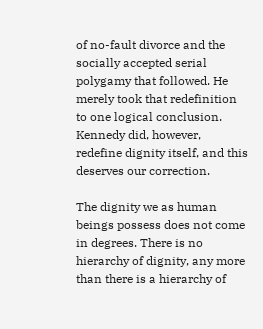of no-fault divorce and the socially accepted serial polygamy that followed. He merely took that redefinition to one logical conclusion. Kennedy did, however, redefine dignity itself, and this deserves our correction.

The dignity we as human beings possess does not come in degrees. There is no hierarchy of dignity, any more than there is a hierarchy of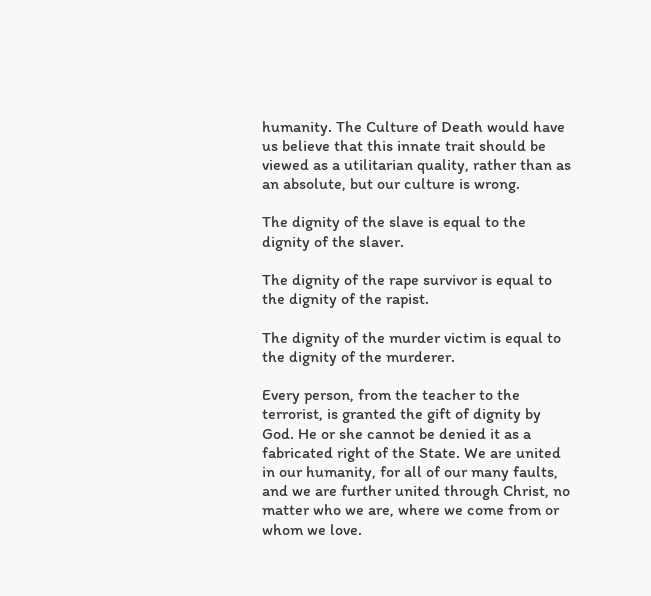humanity. The Culture of Death would have us believe that this innate trait should be viewed as a utilitarian quality, rather than as an absolute, but our culture is wrong.

The dignity of the slave is equal to the dignity of the slaver.

The dignity of the rape survivor is equal to the dignity of the rapist.

The dignity of the murder victim is equal to the dignity of the murderer.

Every person, from the teacher to the terrorist, is granted the gift of dignity by God. He or she cannot be denied it as a fabricated right of the State. We are united in our humanity, for all of our many faults, and we are further united through Christ, no matter who we are, where we come from or whom we love.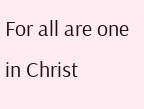For all are one in Christ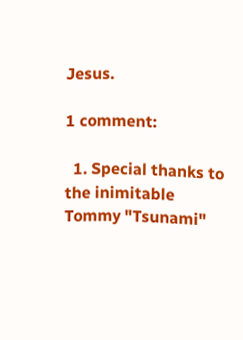Jesus.

1 comment:

  1. Special thanks to the inimitable Tommy "Tsunami"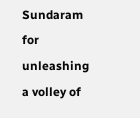Sundaram for unleashing a volley of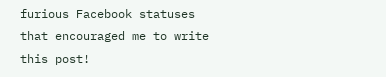furious Facebook statuses that encouraged me to write this post!